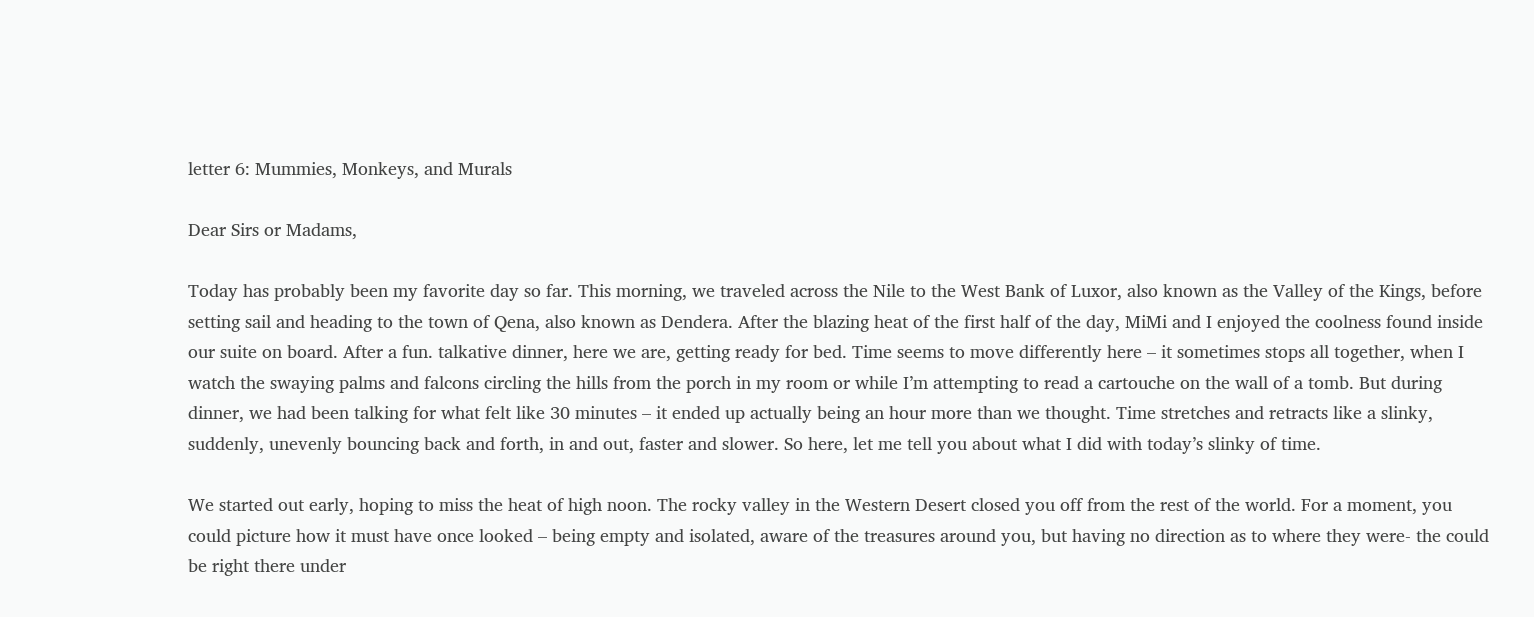letter 6: Mummies, Monkeys, and Murals

Dear Sirs or Madams,

Today has probably been my favorite day so far. This morning, we traveled across the Nile to the West Bank of Luxor, also known as the Valley of the Kings, before setting sail and heading to the town of Qena, also known as Dendera. After the blazing heat of the first half of the day, MiMi and I enjoyed the coolness found inside our suite on board. After a fun. talkative dinner, here we are, getting ready for bed. Time seems to move differently here – it sometimes stops all together, when I watch the swaying palms and falcons circling the hills from the porch in my room or while I’m attempting to read a cartouche on the wall of a tomb. But during dinner, we had been talking for what felt like 30 minutes – it ended up actually being an hour more than we thought. Time stretches and retracts like a slinky, suddenly, unevenly bouncing back and forth, in and out, faster and slower. So here, let me tell you about what I did with today’s slinky of time.

We started out early, hoping to miss the heat of high noon. The rocky valley in the Western Desert closed you off from the rest of the world. For a moment, you could picture how it must have once looked – being empty and isolated, aware of the treasures around you, but having no direction as to where they were- the could be right there under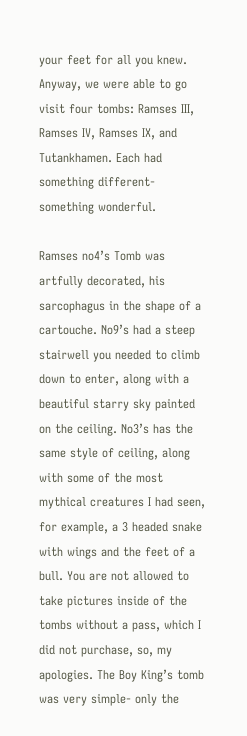your feet for all you knew. Anyway, we were able to go visit four tombs: Ramses III, Ramses IV, Ramses IX, and Tutankhamen. Each had something different- something wonderful.

Ramses no4’s Tomb was artfully decorated, his sarcophagus in the shape of a cartouche. No9’s had a steep stairwell you needed to climb down to enter, along with a beautiful starry sky painted on the ceiling. No3’s has the same style of ceiling, along with some of the most mythical creatures I had seen, for example, a 3 headed snake with wings and the feet of a bull. You are not allowed to take pictures inside of the tombs without a pass, which I did not purchase, so, my apologies. The Boy King’s tomb was very simple- only the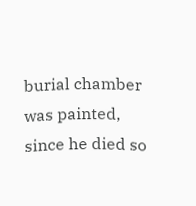burial chamber was painted, since he died so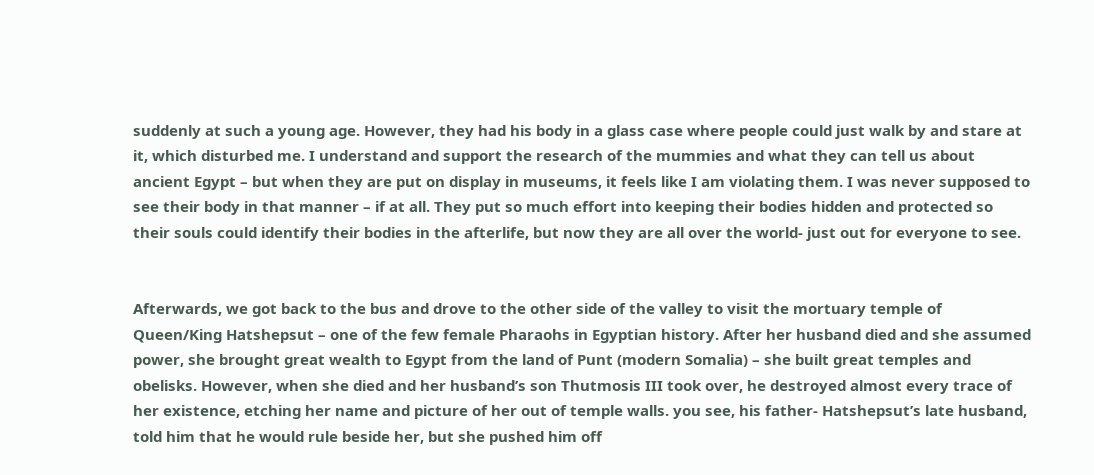suddenly at such a young age. However, they had his body in a glass case where people could just walk by and stare at it, which disturbed me. I understand and support the research of the mummies and what they can tell us about ancient Egypt – but when they are put on display in museums, it feels like I am violating them. I was never supposed to see their body in that manner – if at all. They put so much effort into keeping their bodies hidden and protected so their souls could identify their bodies in the afterlife, but now they are all over the world- just out for everyone to see.


Afterwards, we got back to the bus and drove to the other side of the valley to visit the mortuary temple of Queen/King Hatshepsut – one of the few female Pharaohs in Egyptian history. After her husband died and she assumed power, she brought great wealth to Egypt from the land of Punt (modern Somalia) – she built great temples and obelisks. However, when she died and her husband’s son Thutmosis III took over, he destroyed almost every trace of her existence, etching her name and picture of her out of temple walls. you see, his father- Hatshepsut’s late husband, told him that he would rule beside her, but she pushed him off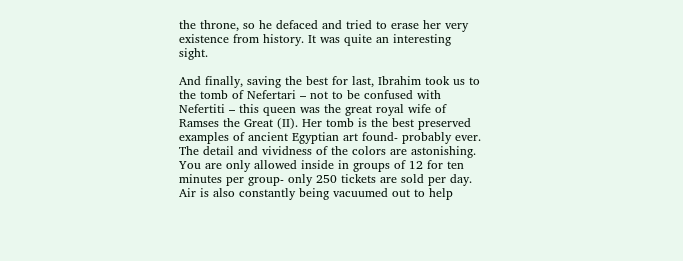the throne, so he defaced and tried to erase her very existence from history. It was quite an interesting sight.

And finally, saving the best for last, Ibrahim took us to the tomb of Nefertari – not to be confused with Nefertiti – this queen was the great royal wife of Ramses the Great (II). Her tomb is the best preserved examples of ancient Egyptian art found- probably ever. The detail and vividness of the colors are astonishing. You are only allowed inside in groups of 12 for ten minutes per group- only 250 tickets are sold per day. Air is also constantly being vacuumed out to help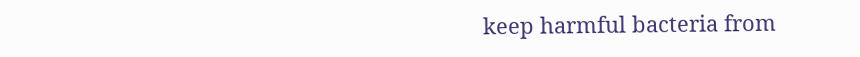keep harmful bacteria from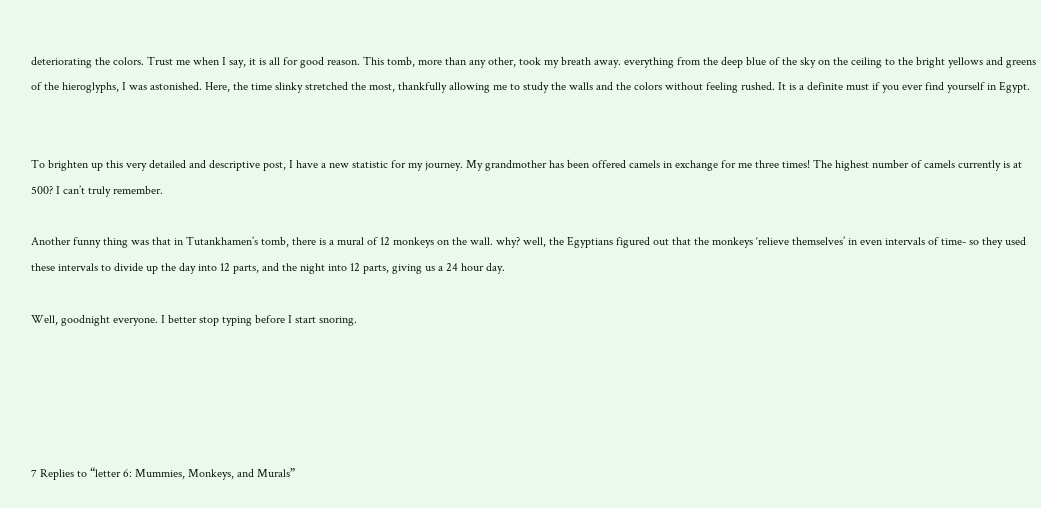deteriorating the colors. Trust me when I say, it is all for good reason. This tomb, more than any other, took my breath away. everything from the deep blue of the sky on the ceiling to the bright yellows and greens of the hieroglyphs, I was astonished. Here, the time slinky stretched the most, thankfully allowing me to study the walls and the colors without feeling rushed. It is a definite must if you ever find yourself in Egypt.


To brighten up this very detailed and descriptive post, I have a new statistic for my journey. My grandmother has been offered camels in exchange for me three times! The highest number of camels currently is at 500? I can’t truly remember.

Another funny thing was that in Tutankhamen’s tomb, there is a mural of 12 monkeys on the wall. why? well, the Egyptians figured out that the monkeys ‘relieve themselves’ in even intervals of time- so they used these intervals to divide up the day into 12 parts, and the night into 12 parts, giving us a 24 hour day.

Well, goodnight everyone. I better stop typing before I start snoring.





7 Replies to “letter 6: Mummies, Monkeys, and Murals”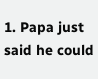1. Papa just said he could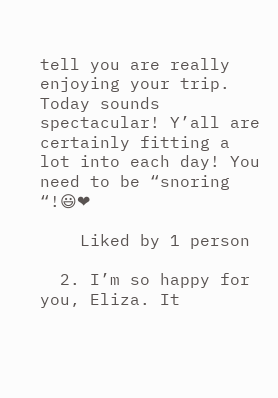tell you are really enjoying your trip. Today sounds spectacular! Y’all are certainly fitting a lot into each day! You need to be “snoring “!😃❤

    Liked by 1 person

  2. I’m so happy for you, Eliza. It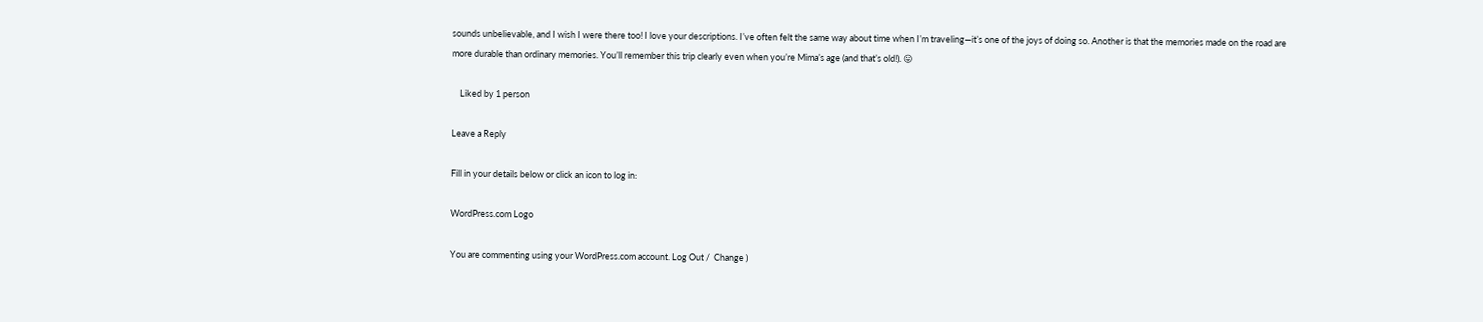sounds unbelievable, and I wish I were there too! I love your descriptions. I’ve often felt the same way about time when I’m traveling—it’s one of the joys of doing so. Another is that the memories made on the road are more durable than ordinary memories. You’ll remember this trip clearly even when you’re Mima’s age (and that’s old!). 😛

    Liked by 1 person

Leave a Reply

Fill in your details below or click an icon to log in:

WordPress.com Logo

You are commenting using your WordPress.com account. Log Out /  Change )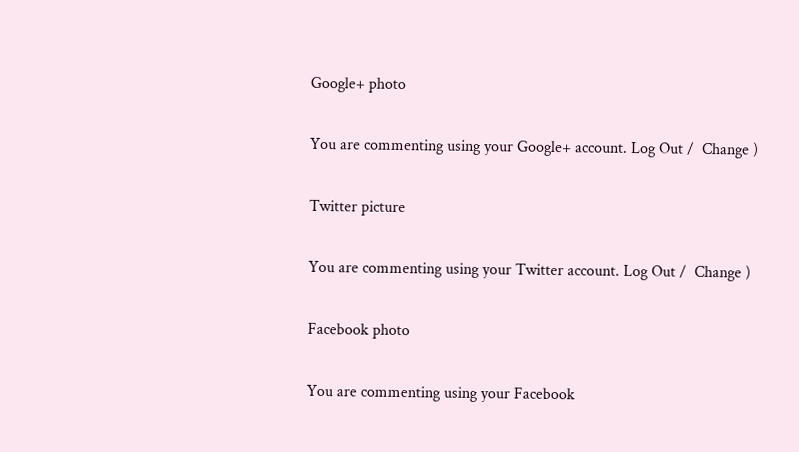Google+ photo

You are commenting using your Google+ account. Log Out /  Change )

Twitter picture

You are commenting using your Twitter account. Log Out /  Change )

Facebook photo

You are commenting using your Facebook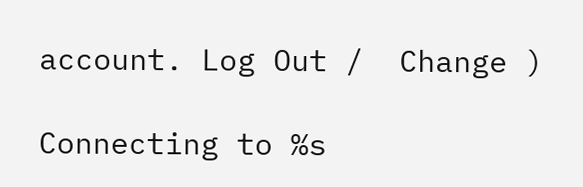account. Log Out /  Change )

Connecting to %s